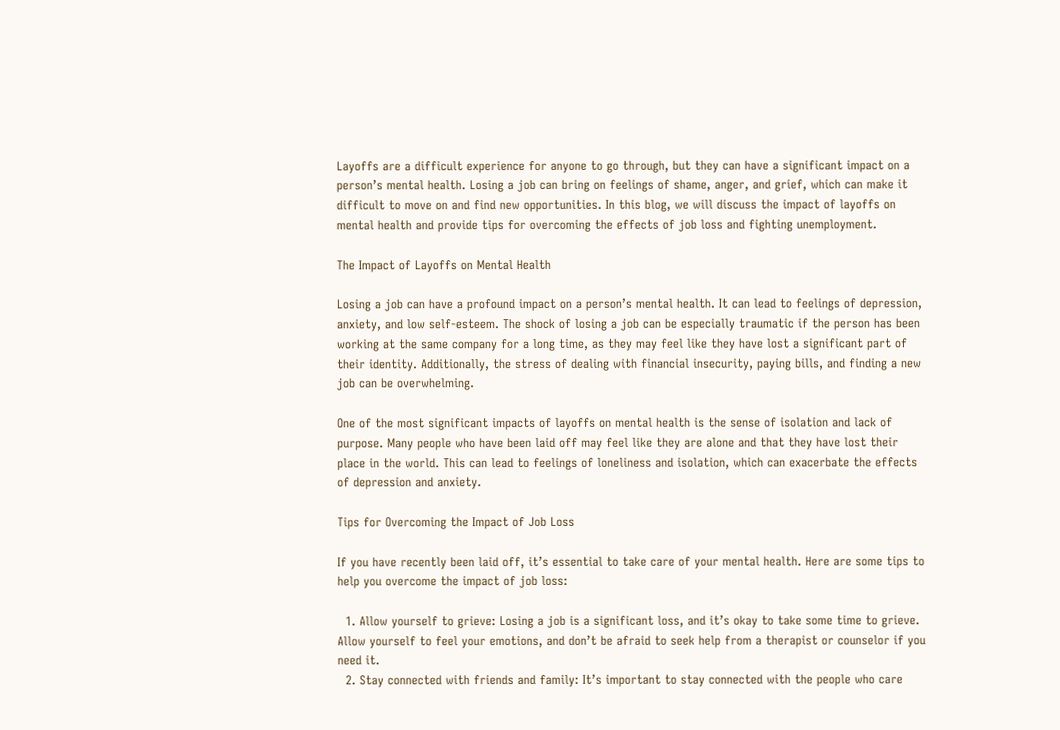Layoffs are a difficult experience for anyone to go through, but they can have a significant impact on a person’s mental health. Losing a job can bring on feelings of shame, anger, and grief, which can make it difficult to move on and find new opportunities. In this blog, we will discuss the impact of layoffs on mental health and provide tips for overcoming the effects of job loss and fighting unemployment.

The Impact of Layoffs on Mental Health

Losing a job can have a profound impact on a person’s mental health. It can lead to feelings of depression, anxiety, and low self-esteem. The shock of losing a job can be especially traumatic if the person has been working at the same company for a long time, as they may feel like they have lost a significant part of their identity. Additionally, the stress of dealing with financial insecurity, paying bills, and finding a new job can be overwhelming.

One of the most significant impacts of layoffs on mental health is the sense of isolation and lack of purpose. Many people who have been laid off may feel like they are alone and that they have lost their place in the world. This can lead to feelings of loneliness and isolation, which can exacerbate the effects of depression and anxiety.

Tips for Overcoming the Impact of Job Loss

If you have recently been laid off, it’s essential to take care of your mental health. Here are some tips to help you overcome the impact of job loss:

  1. Allow yourself to grieve: Losing a job is a significant loss, and it’s okay to take some time to grieve. Allow yourself to feel your emotions, and don’t be afraid to seek help from a therapist or counselor if you need it.
  2. Stay connected with friends and family: It’s important to stay connected with the people who care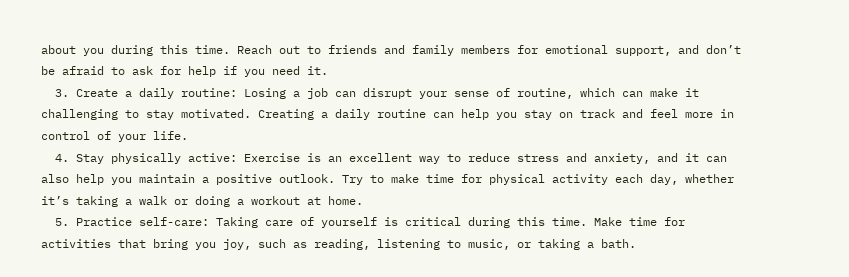about you during this time. Reach out to friends and family members for emotional support, and don’t be afraid to ask for help if you need it.
  3. Create a daily routine: Losing a job can disrupt your sense of routine, which can make it challenging to stay motivated. Creating a daily routine can help you stay on track and feel more in control of your life.
  4. Stay physically active: Exercise is an excellent way to reduce stress and anxiety, and it can also help you maintain a positive outlook. Try to make time for physical activity each day, whether it’s taking a walk or doing a workout at home.
  5. Practice self-care: Taking care of yourself is critical during this time. Make time for activities that bring you joy, such as reading, listening to music, or taking a bath.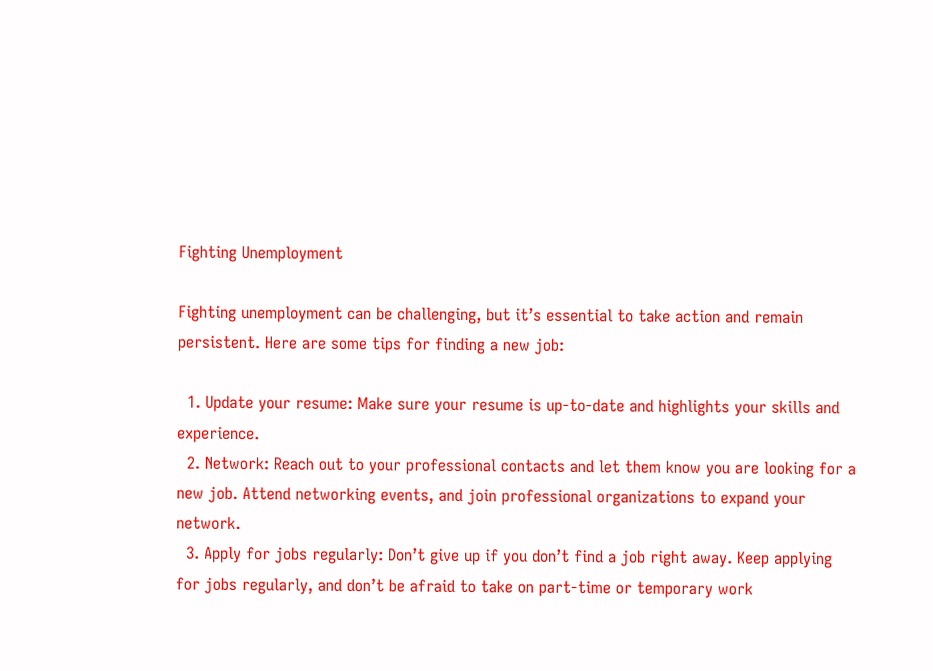Fighting Unemployment

Fighting unemployment can be challenging, but it’s essential to take action and remain persistent. Here are some tips for finding a new job:

  1. Update your resume: Make sure your resume is up-to-date and highlights your skills and experience.
  2. Network: Reach out to your professional contacts and let them know you are looking for a new job. Attend networking events, and join professional organizations to expand your network.
  3. Apply for jobs regularly: Don’t give up if you don’t find a job right away. Keep applying for jobs regularly, and don’t be afraid to take on part-time or temporary work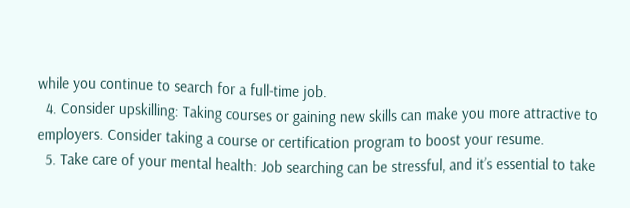while you continue to search for a full-time job.
  4. Consider upskilling: Taking courses or gaining new skills can make you more attractive to employers. Consider taking a course or certification program to boost your resume.
  5. Take care of your mental health: Job searching can be stressful, and it’s essential to take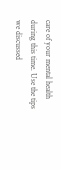care of your mental health during this time. Use the tips we discussed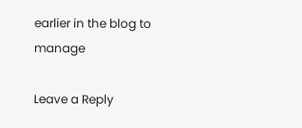earlier in the blog to manage

Leave a Reply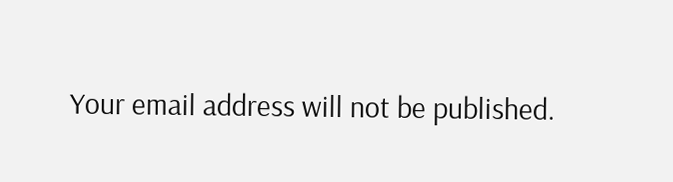Your email address will not be published.